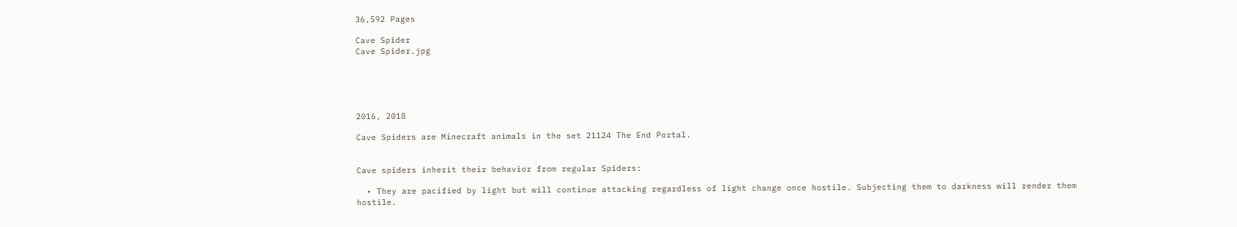36,592 Pages

Cave Spider
Cave Spider.jpg





2016, 2018

Cave Spiders are Minecraft animals in the set 21124 The End Portal.


Cave spiders inherit their behavior from regular Spiders:

  • They are pacified by light but will continue attacking regardless of light change once hostile. Subjecting them to darkness will render them hostile.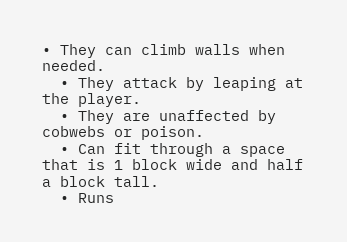• They can climb walls when needed.
  • They attack by leaping at the player.
  • They are unaffected by cobwebs or poison.
  • Can fit through a space that is 1 block wide and half a block tall.
  • Runs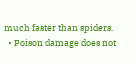much faster than spiders.
  • Poison damage does not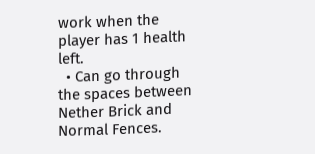work when the player has 1 health left.
  • Can go through the spaces between Nether Brick and Normal Fences.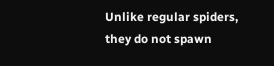Unlike regular spiders, they do not spawn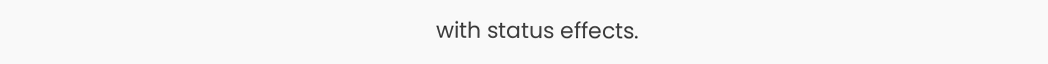with status effects.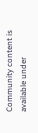Community content is available under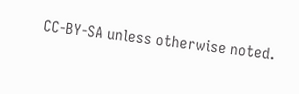CC-BY-SA unless otherwise noted.